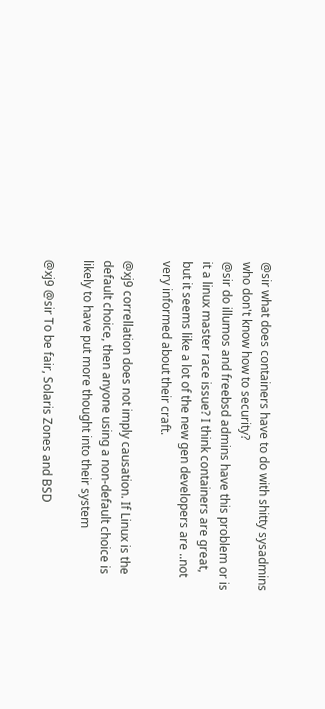@sir what does containers have to do with shitty sysadmins who don't know how to security?
@sir do illumos and freebsd admins have this problem or is it a linux master race issue? I think containers are great, but it seems like a lot of the new gen developers are ..not very informed about their craft.

@xj9 correllation does not imply causation. If Linux is the default choice, then anyone using a non-default choice is likely to have put more thought into their system

@xj9 @sir To be fair, Solaris Zones and BSD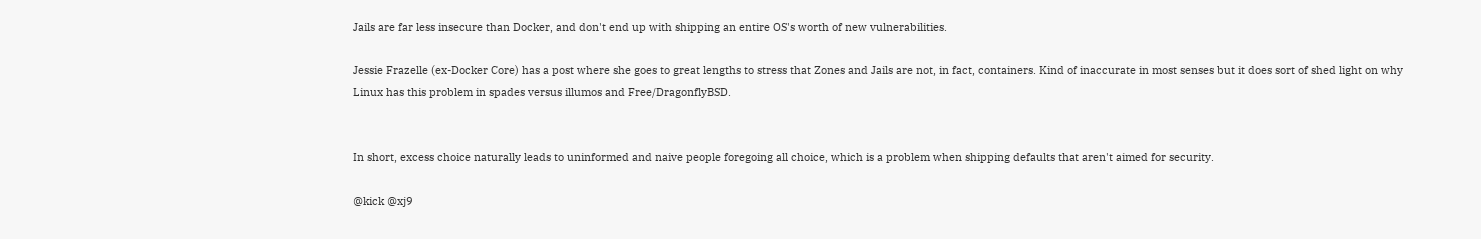Jails are far less insecure than Docker, and don't end up with shipping an entire OS's worth of new vulnerabilities.

Jessie Frazelle (ex-Docker Core) has a post where she goes to great lengths to stress that Zones and Jails are not, in fact, containers. Kind of inaccurate in most senses but it does sort of shed light on why Linux has this problem in spades versus illumos and Free/DragonflyBSD.


In short, excess choice naturally leads to uninformed and naive people foregoing all choice, which is a problem when shipping defaults that aren't aimed for security.

@kick @xj9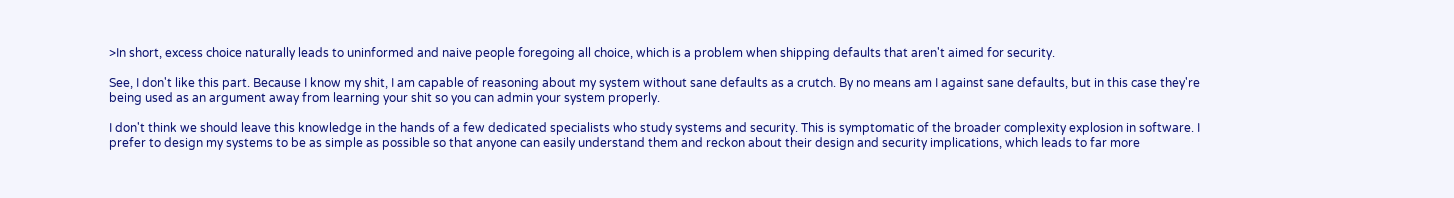>In short, excess choice naturally leads to uninformed and naive people foregoing all choice, which is a problem when shipping defaults that aren't aimed for security.

See, I don't like this part. Because I know my shit, I am capable of reasoning about my system without sane defaults as a crutch. By no means am I against sane defaults, but in this case they're being used as an argument away from learning your shit so you can admin your system properly.

I don't think we should leave this knowledge in the hands of a few dedicated specialists who study systems and security. This is symptomatic of the broader complexity explosion in software. I prefer to design my systems to be as simple as possible so that anyone can easily understand them and reckon about their design and security implications, which leads to far more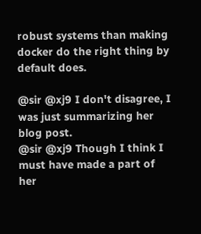robust systems than making docker do the right thing by default does.

@sir @xj9 I don't disagree, I was just summarizing her blog post.
@sir @xj9 Though I think I must have made a part of her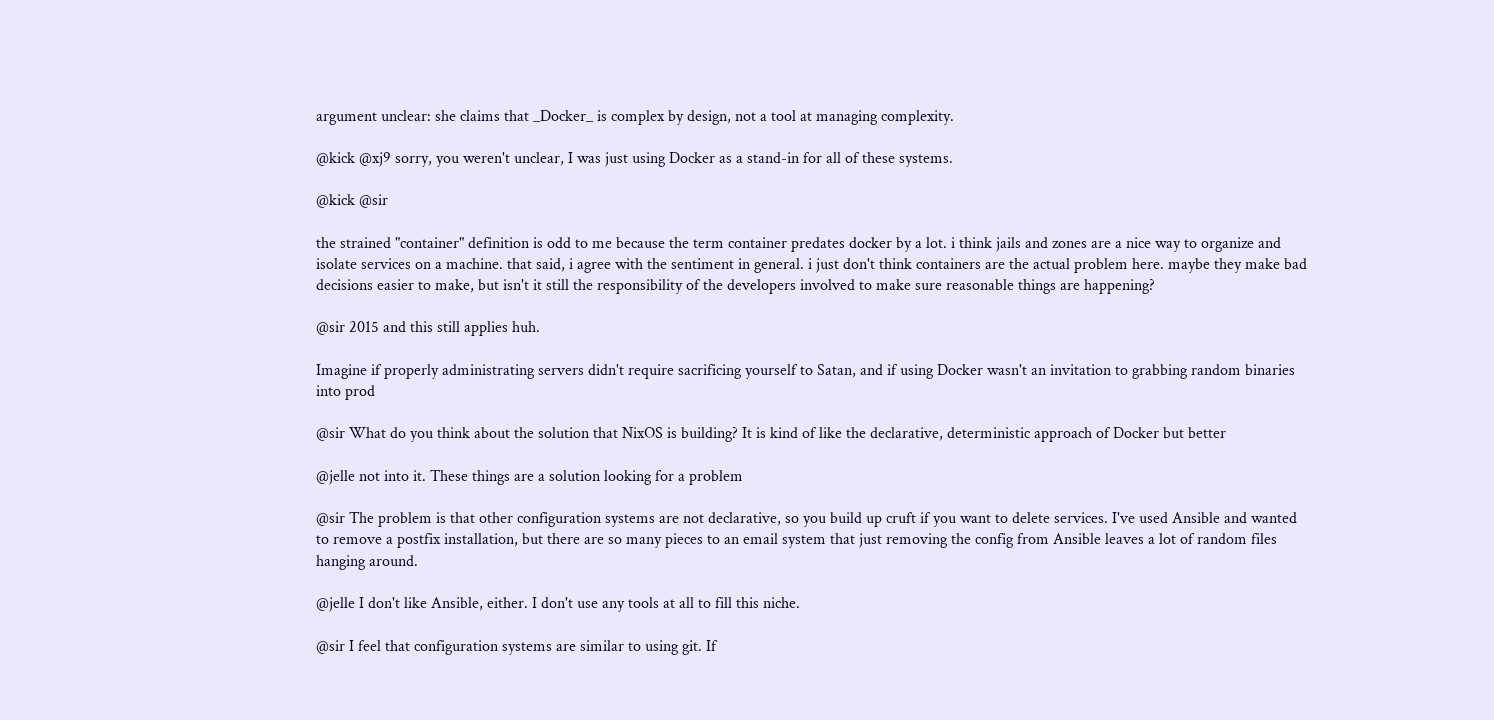argument unclear: she claims that _Docker_ is complex by design, not a tool at managing complexity.

@kick @xj9 sorry, you weren't unclear, I was just using Docker as a stand-in for all of these systems.

@kick @sir

the strained "container" definition is odd to me because the term container predates docker by a lot. i think jails and zones are a nice way to organize and isolate services on a machine. that said, i agree with the sentiment in general. i just don't think containers are the actual problem here. maybe they make bad decisions easier to make, but isn't it still the responsibility of the developers involved to make sure reasonable things are happening?

@sir 2015 and this still applies huh.

Imagine if properly administrating servers didn't require sacrificing yourself to Satan, and if using Docker wasn't an invitation to grabbing random binaries into prod

@sir What do you think about the solution that NixOS is building? It is kind of like the declarative, deterministic approach of Docker but better

@jelle not into it. These things are a solution looking for a problem

@sir The problem is that other configuration systems are not declarative, so you build up cruft if you want to delete services. I've used Ansible and wanted to remove a postfix installation, but there are so many pieces to an email system that just removing the config from Ansible leaves a lot of random files hanging around.

@jelle I don't like Ansible, either. I don't use any tools at all to fill this niche.

@sir I feel that configuration systems are similar to using git. If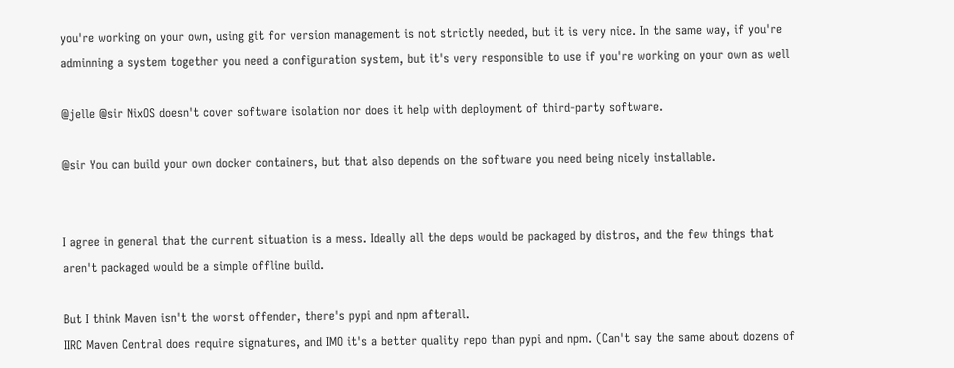you're working on your own, using git for version management is not strictly needed, but it is very nice. In the same way, if you're adminning a system together you need a configuration system, but it's very responsible to use if you're working on your own as well

@jelle @sir NixOS doesn't cover software isolation nor does it help with deployment of third-party software.

@sir You can build your own docker containers, but that also depends on the software you need being nicely installable.


I agree in general that the current situation is a mess. Ideally all the deps would be packaged by distros, and the few things that aren't packaged would be a simple offline build.

But I think Maven isn't the worst offender, there's pypi and npm afterall.
IIRC Maven Central does require signatures, and IMO it's a better quality repo than pypi and npm. (Can't say the same about dozens of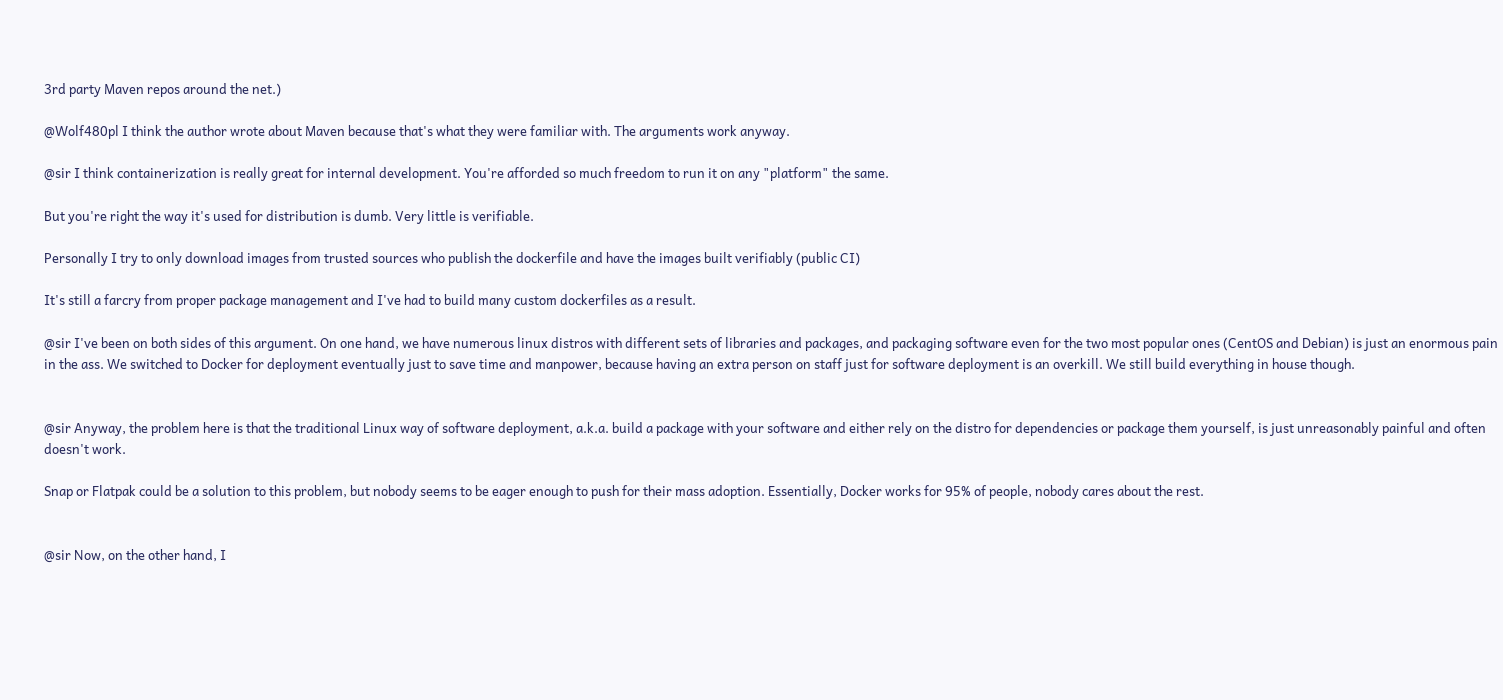3rd party Maven repos around the net.)

@Wolf480pl I think the author wrote about Maven because that's what they were familiar with. The arguments work anyway.

@sir I think containerization is really great for internal development. You're afforded so much freedom to run it on any "platform" the same.

But you're right the way it's used for distribution is dumb. Very little is verifiable.

Personally I try to only download images from trusted sources who publish the dockerfile and have the images built verifiably (public CI)

It's still a farcry from proper package management and I've had to build many custom dockerfiles as a result.

@sir I've been on both sides of this argument. On one hand, we have numerous linux distros with different sets of libraries and packages, and packaging software even for the two most popular ones (CentOS and Debian) is just an enormous pain in the ass. We switched to Docker for deployment eventually just to save time and manpower, because having an extra person on staff just for software deployment is an overkill. We still build everything in house though.


@sir Anyway, the problem here is that the traditional Linux way of software deployment, a.k.a. build a package with your software and either rely on the distro for dependencies or package them yourself, is just unreasonably painful and often doesn't work.

Snap or Flatpak could be a solution to this problem, but nobody seems to be eager enough to push for their mass adoption. Essentially, Docker works for 95% of people, nobody cares about the rest.


@sir Now, on the other hand, I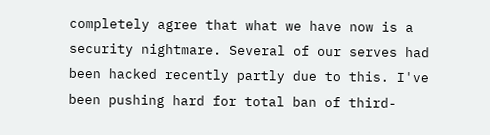completely agree that what we have now is a security nightmare. Several of our serves had been hacked recently partly due to this. I've been pushing hard for total ban of third-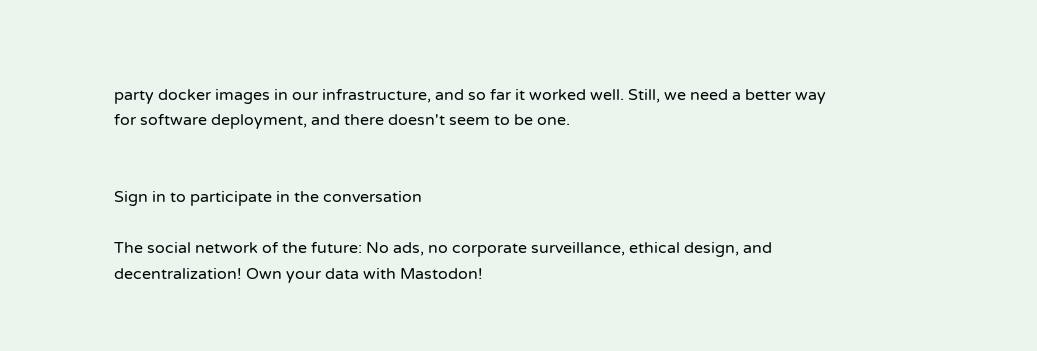party docker images in our infrastructure, and so far it worked well. Still, we need a better way for software deployment, and there doesn't seem to be one.


Sign in to participate in the conversation

The social network of the future: No ads, no corporate surveillance, ethical design, and decentralization! Own your data with Mastodon!